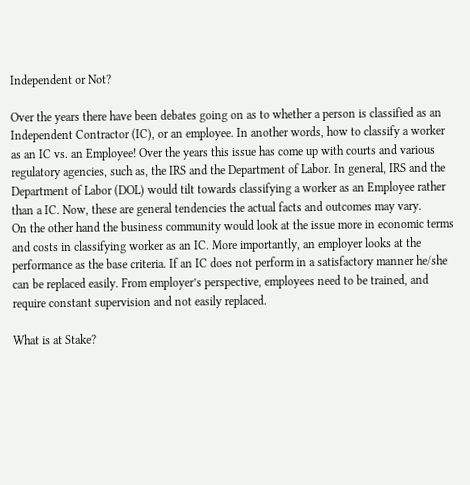Independent or Not?

Over the years there have been debates going on as to whether a person is classified as an Independent Contractor (IC), or an employee. In another words, how to classify a worker as an IC vs. an Employee! Over the years this issue has come up with courts and various regulatory agencies, such as, the IRS and the Department of Labor. In general, IRS and the Department of Labor (DOL) would tilt towards classifying a worker as an Employee rather than a IC. Now, these are general tendencies the actual facts and outcomes may vary.
On the other hand the business community would look at the issue more in economic terms and costs in classifying worker as an IC. More importantly, an employer looks at the performance as the base criteria. If an IC does not perform in a satisfactory manner he/she can be replaced easily. From employer’s perspective, employees need to be trained, and require constant supervision and not easily replaced.

What is at Stake?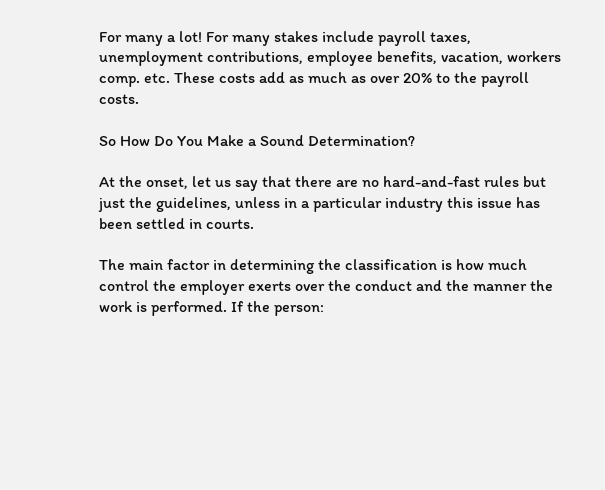For many a lot! For many stakes include payroll taxes, unemployment contributions, employee benefits, vacation, workers comp. etc. These costs add as much as over 20% to the payroll costs.

So How Do You Make a Sound Determination?

At the onset, let us say that there are no hard-and-fast rules but just the guidelines, unless in a particular industry this issue has been settled in courts.

The main factor in determining the classification is how much control the employer exerts over the conduct and the manner the work is performed. If the person: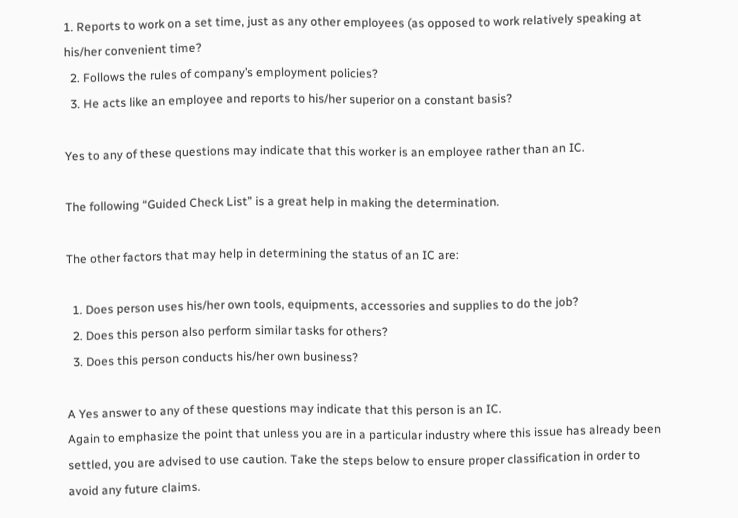1. Reports to work on a set time, just as any other employees (as opposed to work relatively speaking at his/her convenient time?
  2. Follows the rules of company’s employment policies?
  3. He acts like an employee and reports to his/her superior on a constant basis?

Yes to any of these questions may indicate that this worker is an employee rather than an IC.

The following “Guided Check List” is a great help in making the determination.

The other factors that may help in determining the status of an IC are:

  1. Does person uses his/her own tools, equipments, accessories and supplies to do the job?
  2. Does this person also perform similar tasks for others?
  3. Does this person conducts his/her own business?

A Yes answer to any of these questions may indicate that this person is an IC.
Again to emphasize the point that unless you are in a particular industry where this issue has already been settled, you are advised to use caution. Take the steps below to ensure proper classification in order to avoid any future claims.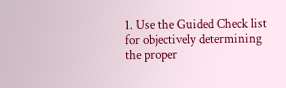1. Use the Guided Check list for objectively determining the proper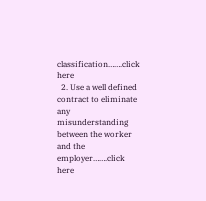classification…….click here
  2. Use a well defined contract to eliminate any misunderstanding between the worker and the employer…….click here